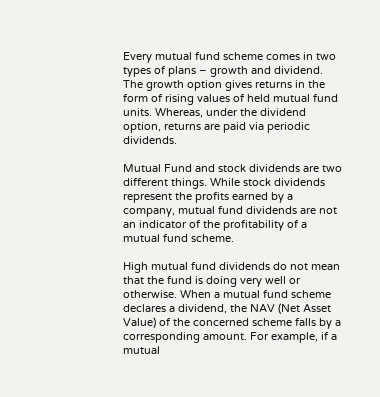Every mutual fund scheme comes in two types of plans – growth and dividend. The growth option gives returns in the form of rising values of held mutual fund units. Whereas, under the dividend option, returns are paid via periodic dividends.

Mutual Fund and stock dividends are two different things. While stock dividends represent the profits earned by a company, mutual fund dividends are not an indicator of the profitability of a mutual fund scheme.

High mutual fund dividends do not mean that the fund is doing very well or otherwise. When a mutual fund scheme declares a dividend, the NAV (Net Asset Value) of the concerned scheme falls by a corresponding amount. For example, if a mutual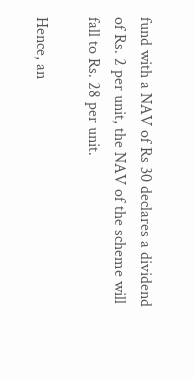fund with a NAV of Rs 30 declares a dividend of Rs. 2 per unit, the NAV of the scheme will fall to Rs. 28 per unit.

Hence, an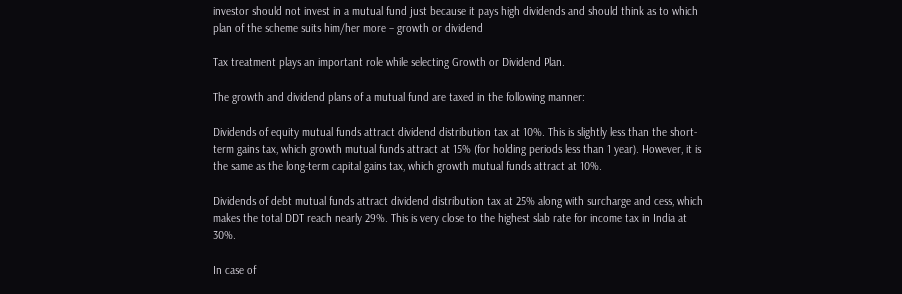investor should not invest in a mutual fund just because it pays high dividends and should think as to which plan of the scheme suits him/her more – growth or dividend

Tax treatment plays an important role while selecting Growth or Dividend Plan.

The growth and dividend plans of a mutual fund are taxed in the following manner:

Dividends of equity mutual funds attract dividend distribution tax at 10%. This is slightly less than the short-term gains tax, which growth mutual funds attract at 15% (for holding periods less than 1 year). However, it is the same as the long-term capital gains tax, which growth mutual funds attract at 10%.

Dividends of debt mutual funds attract dividend distribution tax at 25% along with surcharge and cess, which makes the total DDT reach nearly 29%. This is very close to the highest slab rate for income tax in India at 30%.

In case of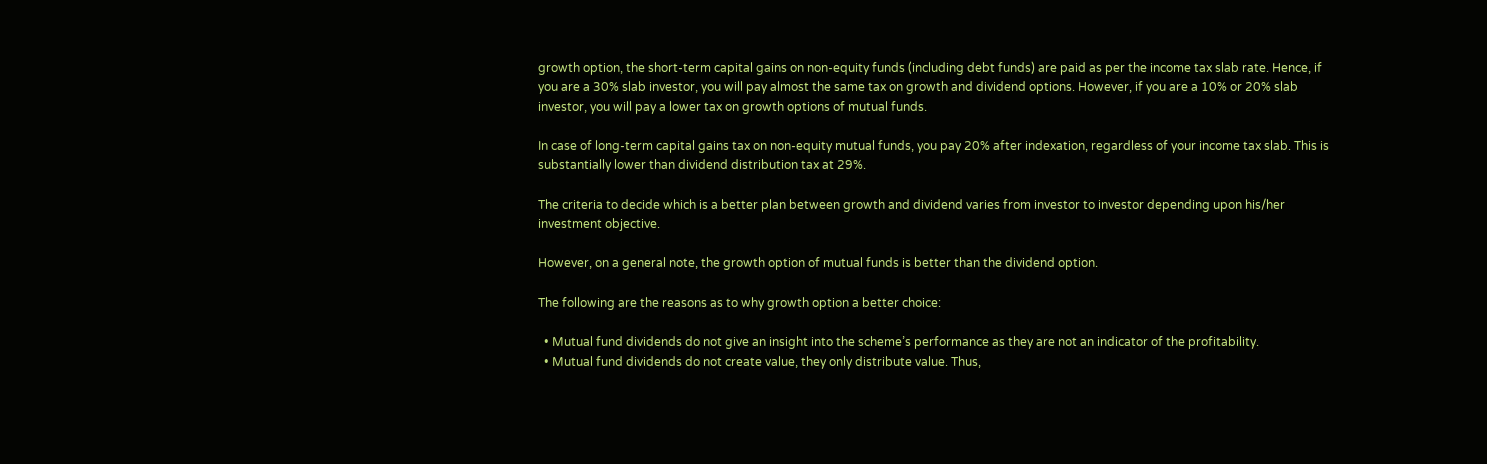growth option, the short-term capital gains on non-equity funds (including debt funds) are paid as per the income tax slab rate. Hence, if you are a 30% slab investor, you will pay almost the same tax on growth and dividend options. However, if you are a 10% or 20% slab investor, you will pay a lower tax on growth options of mutual funds.

In case of long-term capital gains tax on non-equity mutual funds, you pay 20% after indexation, regardless of your income tax slab. This is substantially lower than dividend distribution tax at 29%.

The criteria to decide which is a better plan between growth and dividend varies from investor to investor depending upon his/her investment objective.

However, on a general note, the growth option of mutual funds is better than the dividend option.

The following are the reasons as to why growth option a better choice:

  • Mutual fund dividends do not give an insight into the scheme’s performance as they are not an indicator of the profitability.
  • Mutual fund dividends do not create value, they only distribute value. Thus,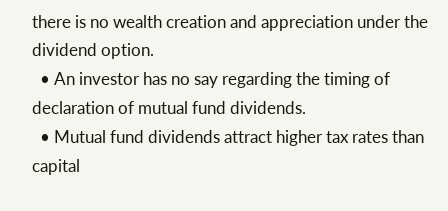there is no wealth creation and appreciation under the dividend option.
  • An investor has no say regarding the timing of declaration of mutual fund dividends.
  • Mutual fund dividends attract higher tax rates than capital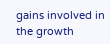gains involved in the growth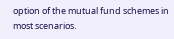option of the mutual fund schemes in most scenarios.